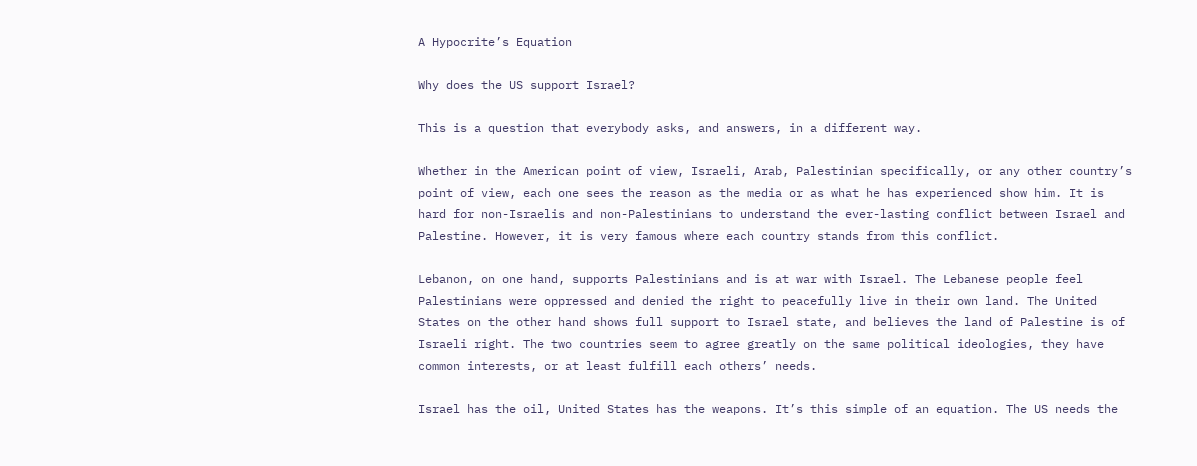A Hypocrite’s Equation

Why does the US support Israel?

This is a question that everybody asks, and answers, in a different way.

Whether in the American point of view, Israeli, Arab, Palestinian specifically, or any other country’s point of view, each one sees the reason as the media or as what he has experienced show him. It is hard for non-Israelis and non-Palestinians to understand the ever-lasting conflict between Israel and Palestine. However, it is very famous where each country stands from this conflict.

Lebanon, on one hand, supports Palestinians and is at war with Israel. The Lebanese people feel Palestinians were oppressed and denied the right to peacefully live in their own land. The United States on the other hand shows full support to Israel state, and believes the land of Palestine is of Israeli right. The two countries seem to agree greatly on the same political ideologies, they have common interests, or at least fulfill each others’ needs.

Israel has the oil, United States has the weapons. It’s this simple of an equation. The US needs the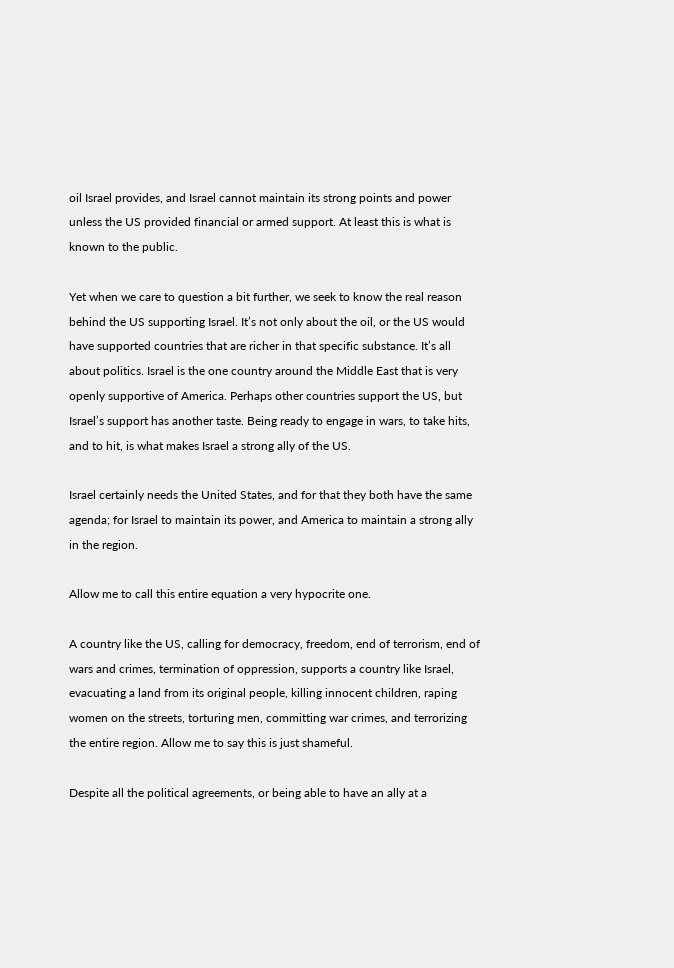oil Israel provides, and Israel cannot maintain its strong points and power unless the US provided financial or armed support. At least this is what is known to the public.

Yet when we care to question a bit further, we seek to know the real reason behind the US supporting Israel. It’s not only about the oil, or the US would have supported countries that are richer in that specific substance. It’s all about politics. Israel is the one country around the Middle East that is very openly supportive of America. Perhaps other countries support the US, but Israel’s support has another taste. Being ready to engage in wars, to take hits, and to hit, is what makes Israel a strong ally of the US.

Israel certainly needs the United States, and for that they both have the same agenda; for Israel to maintain its power, and America to maintain a strong ally in the region.

Allow me to call this entire equation a very hypocrite one.

A country like the US, calling for democracy, freedom, end of terrorism, end of wars and crimes, termination of oppression, supports a country like Israel, evacuating a land from its original people, killing innocent children, raping women on the streets, torturing men, committing war crimes, and terrorizing the entire region. Allow me to say this is just shameful.

Despite all the political agreements, or being able to have an ally at a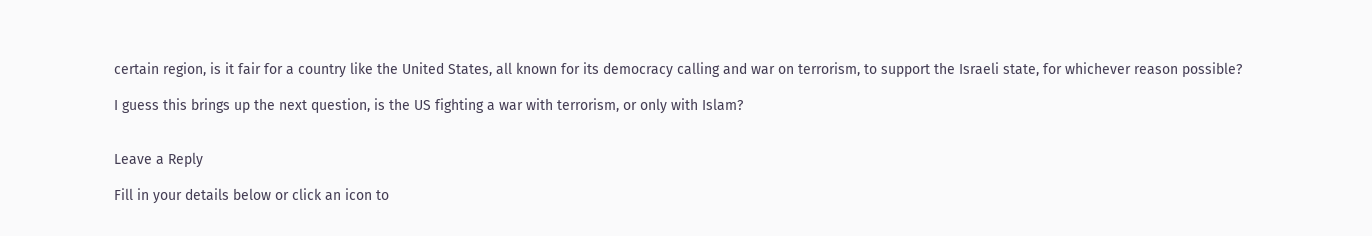certain region, is it fair for a country like the United States, all known for its democracy calling and war on terrorism, to support the Israeli state, for whichever reason possible?

I guess this brings up the next question, is the US fighting a war with terrorism, or only with Islam?


Leave a Reply

Fill in your details below or click an icon to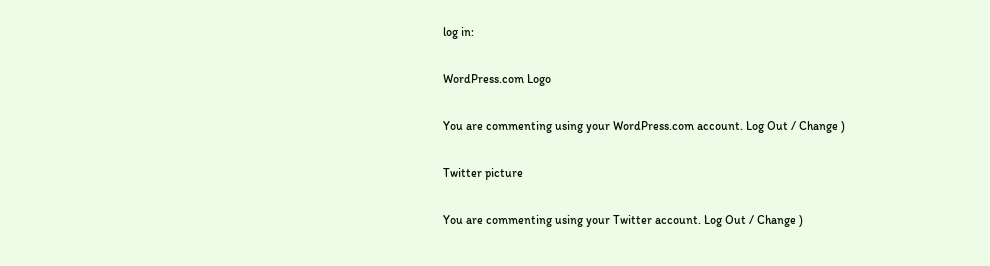log in:

WordPress.com Logo

You are commenting using your WordPress.com account. Log Out / Change )

Twitter picture

You are commenting using your Twitter account. Log Out / Change )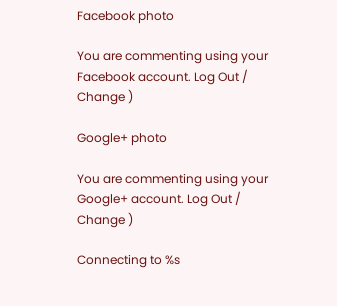Facebook photo

You are commenting using your Facebook account. Log Out / Change )

Google+ photo

You are commenting using your Google+ account. Log Out / Change )

Connecting to %s